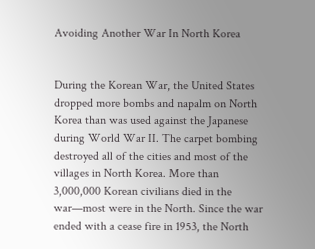Avoiding Another War In North Korea


During the Korean War, the United States dropped more bombs and napalm on North Korea than was used against the Japanese during World War II. The carpet bombing destroyed all of the cities and most of the villages in North Korea. More than 3,000,000 Korean civilians died in the war—most were in the North. Since the war ended with a cease fire in 1953, the North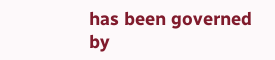has been governed by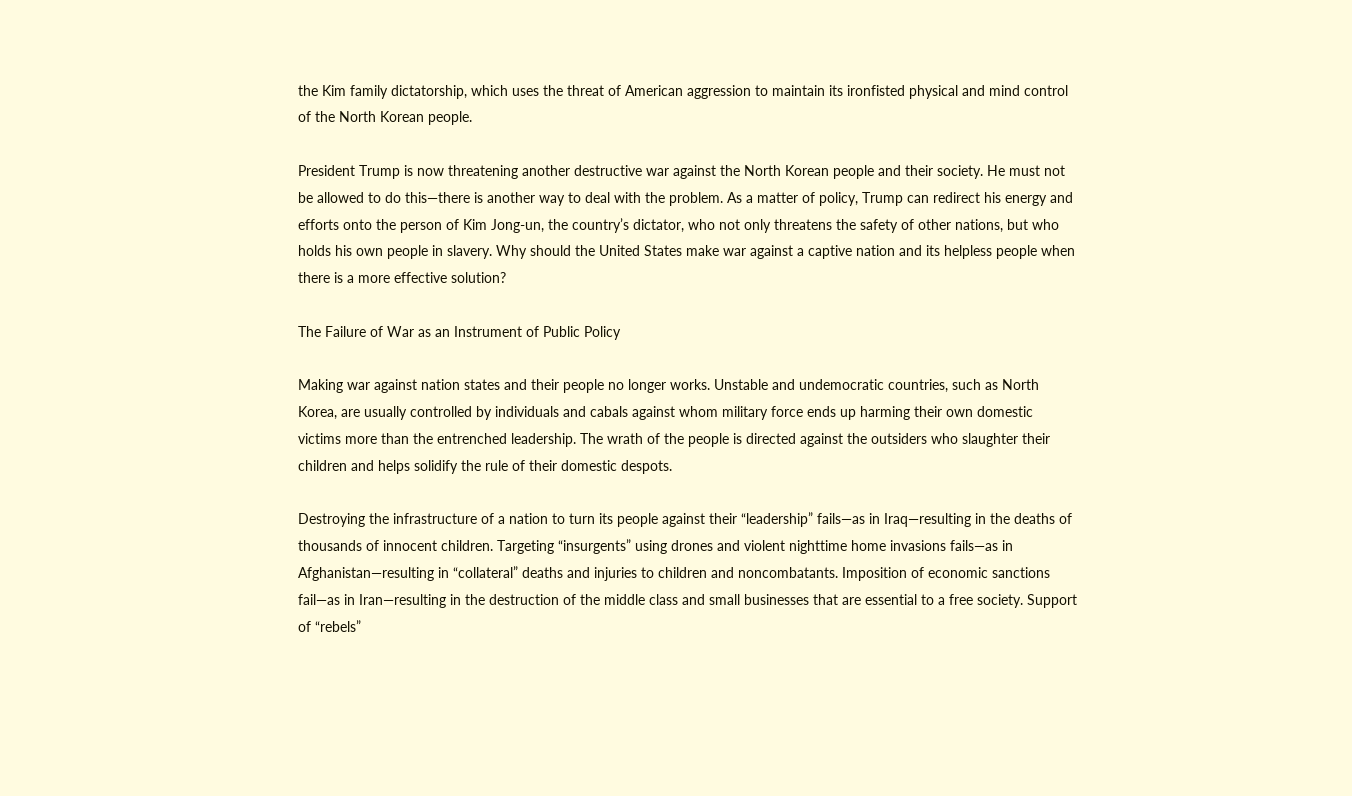the Kim family dictatorship, which uses the threat of American aggression to maintain its ironfisted physical and mind control of the North Korean people.

President Trump is now threatening another destructive war against the North Korean people and their society. He must not be allowed to do this—there is another way to deal with the problem. As a matter of policy, Trump can redirect his energy and efforts onto the person of Kim Jong-un, the country’s dictator, who not only threatens the safety of other nations, but who holds his own people in slavery. Why should the United States make war against a captive nation and its helpless people when there is a more effective solution?

The Failure of War as an Instrument of Public Policy

Making war against nation states and their people no longer works. Unstable and undemocratic countries, such as North Korea, are usually controlled by individuals and cabals against whom military force ends up harming their own domestic victims more than the entrenched leadership. The wrath of the people is directed against the outsiders who slaughter their children and helps solidify the rule of their domestic despots.

Destroying the infrastructure of a nation to turn its people against their “leadership” fails—as in Iraq—resulting in the deaths of thousands of innocent children. Targeting “insurgents” using drones and violent nighttime home invasions fails—as in Afghanistan—resulting in “collateral” deaths and injuries to children and noncombatants. Imposition of economic sanctions fail—as in Iran—resulting in the destruction of the middle class and small businesses that are essential to a free society. Support of “rebels”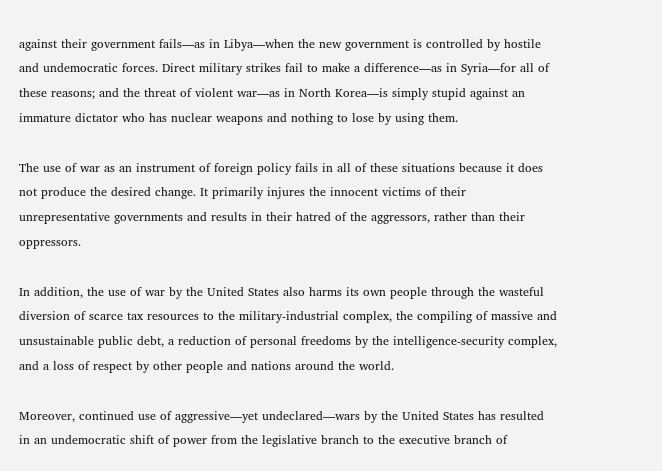against their government fails—as in Libya—when the new government is controlled by hostile and undemocratic forces. Direct military strikes fail to make a difference—as in Syria—for all of these reasons; and the threat of violent war—as in North Korea—is simply stupid against an immature dictator who has nuclear weapons and nothing to lose by using them.

The use of war as an instrument of foreign policy fails in all of these situations because it does not produce the desired change. It primarily injures the innocent victims of their unrepresentative governments and results in their hatred of the aggressors, rather than their oppressors.

In addition, the use of war by the United States also harms its own people through the wasteful diversion of scarce tax resources to the military-industrial complex, the compiling of massive and unsustainable public debt, a reduction of personal freedoms by the intelligence-security complex, and a loss of respect by other people and nations around the world.

Moreover, continued use of aggressive—yet undeclared—wars by the United States has resulted in an undemocratic shift of power from the legislative branch to the executive branch of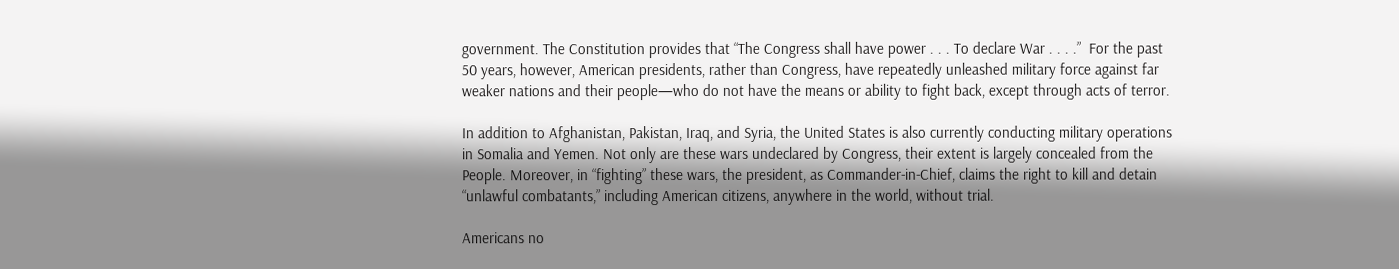government. The Constitution provides that “The Congress shall have power . . . To declare War . . . .”  For the past 50 years, however, American presidents, rather than Congress, have repeatedly unleashed military force against far weaker nations and their people—who do not have the means or ability to fight back, except through acts of terror.

In addition to Afghanistan, Pakistan, Iraq, and Syria, the United States is also currently conducting military operations in Somalia and Yemen. Not only are these wars undeclared by Congress, their extent is largely concealed from the People. Moreover, in “fighting” these wars, the president, as Commander-in-Chief, claims the right to kill and detain “unlawful combatants,” including American citizens, anywhere in the world, without trial.

Americans no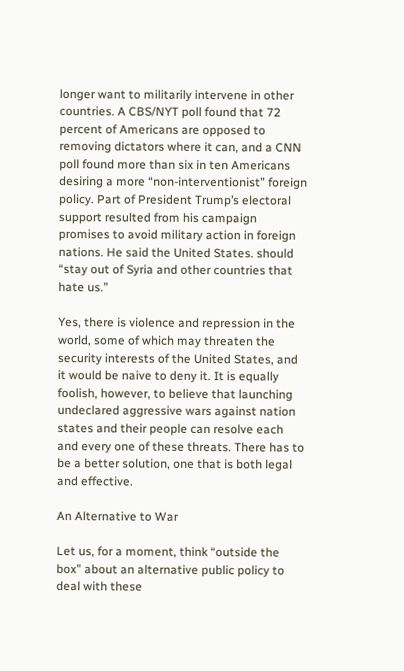longer want to militarily intervene in other countries. A CBS/NYT poll found that 72 percent of Americans are opposed to removing dictators where it can, and a CNN poll found more than six in ten Americans desiring a more “non-interventionist” foreign policy. Part of President Trump’s electoral support resulted from his campaign promises to avoid military action in foreign nations. He said the United States. should “stay out of Syria and other countries that hate us.”

Yes, there is violence and repression in the world, some of which may threaten the security interests of the United States, and it would be naive to deny it. It is equally foolish, however, to believe that launching undeclared aggressive wars against nation states and their people can resolve each and every one of these threats. There has to be a better solution, one that is both legal and effective.

An Alternative to War

Let us, for a moment, think “outside the box” about an alternative public policy to deal with these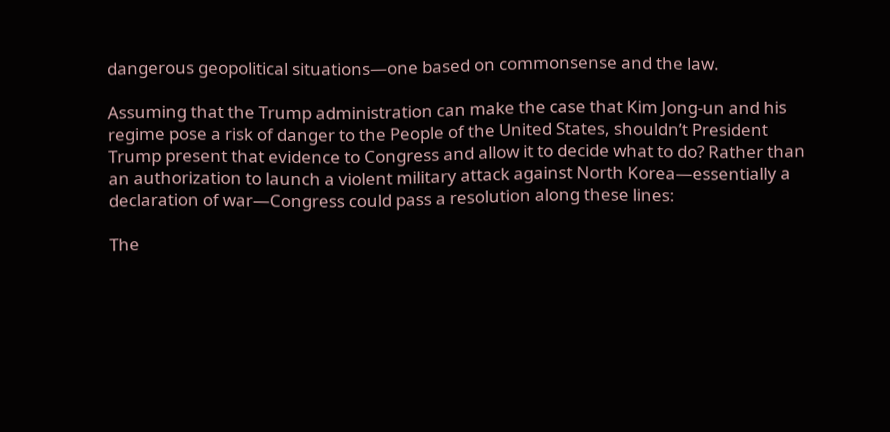dangerous geopolitical situations—one based on commonsense and the law.

Assuming that the Trump administration can make the case that Kim Jong-un and his regime pose a risk of danger to the People of the United States, shouldn’t President Trump present that evidence to Congress and allow it to decide what to do? Rather than an authorization to launch a violent military attack against North Korea—essentially a declaration of war—Congress could pass a resolution along these lines:

The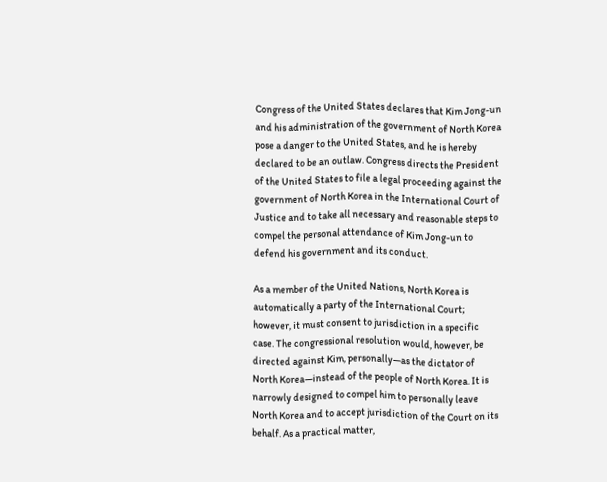Congress of the United States declares that Kim Jong-un and his administration of the government of North Korea pose a danger to the United States, and he is hereby declared to be an outlaw. Congress directs the President of the United States to file a legal proceeding against the government of North Korea in the International Court of Justice and to take all necessary and reasonable steps to compel the personal attendance of Kim Jong-un to defend his government and its conduct.

As a member of the United Nations, North Korea is automatically a party of the International Court; however, it must consent to jurisdiction in a specific case. The congressional resolution would, however, be directed against Kim, personally—as the dictator of North Korea—instead of the people of North Korea. It is narrowly designed to compel him to personally leave North Korea and to accept jurisdiction of the Court on its behalf. As a practical matter,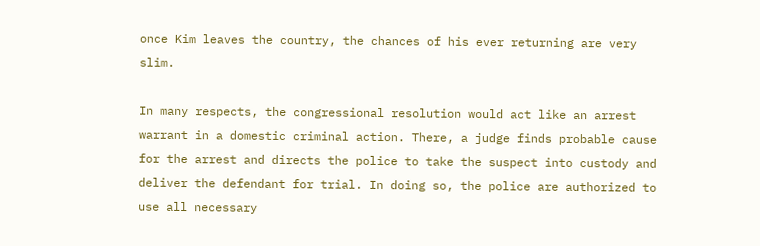once Kim leaves the country, the chances of his ever returning are very slim.

In many respects, the congressional resolution would act like an arrest warrant in a domestic criminal action. There, a judge finds probable cause for the arrest and directs the police to take the suspect into custody and deliver the defendant for trial. In doing so, the police are authorized to use all necessary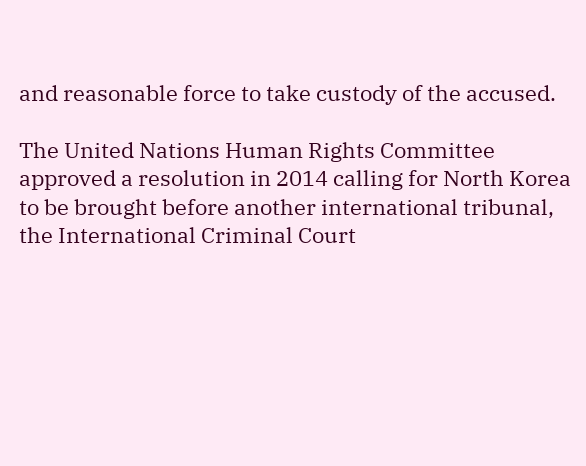and reasonable force to take custody of the accused.

The United Nations Human Rights Committee approved a resolution in 2014 calling for North Korea to be brought before another international tribunal, the International Criminal Court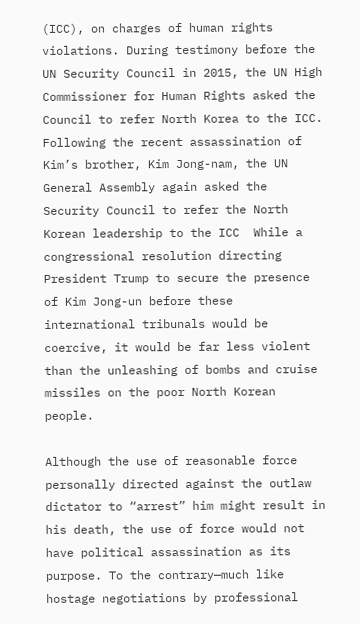(ICC), on charges of human rights violations. During testimony before the UN Security Council in 2015, the UN High Commissioner for Human Rights asked the Council to refer North Korea to the ICC.  Following the recent assassination of Kim’s brother, Kim Jong-nam, the UN General Assembly again asked the Security Council to refer the North Korean leadership to the ICC  While a congressional resolution directing President Trump to secure the presence of Kim Jong-un before these international tribunals would be coercive, it would be far less violent than the unleashing of bombs and cruise missiles on the poor North Korean people.

Although the use of reasonable force personally directed against the outlaw dictator to “arrest” him might result in his death, the use of force would not have political assassination as its purpose. To the contrary—much like hostage negotiations by professional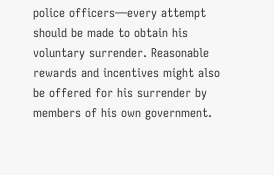police officers—every attempt should be made to obtain his voluntary surrender. Reasonable rewards and incentives might also be offered for his surrender by members of his own government.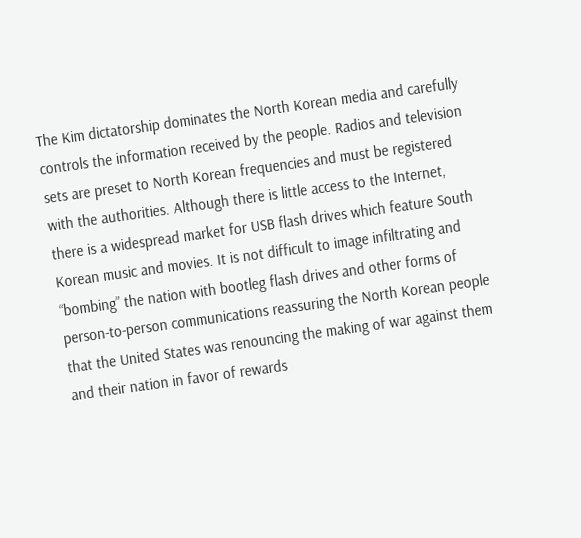The Kim dictatorship dominates the North Korean media and carefully controls the information received by the people. Radios and television sets are preset to North Korean frequencies and must be registered with the authorities. Although there is little access to the Internet, there is a widespread market for USB flash drives which feature South Korean music and movies. It is not difficult to image infiltrating and “bombing” the nation with bootleg flash drives and other forms of person-to-person communications reassuring the North Korean people that the United States was renouncing the making of war against them and their nation in favor of rewards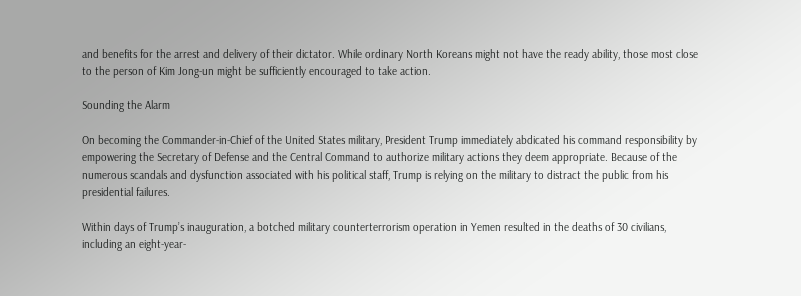and benefits for the arrest and delivery of their dictator. While ordinary North Koreans might not have the ready ability, those most close to the person of Kim Jong-un might be sufficiently encouraged to take action.

Sounding the Alarm

On becoming the Commander-in-Chief of the United States military, President Trump immediately abdicated his command responsibility by empowering the Secretary of Defense and the Central Command to authorize military actions they deem appropriate. Because of the numerous scandals and dysfunction associated with his political staff, Trump is relying on the military to distract the public from his presidential failures.

Within days of Trump’s inauguration, a botched military counterterrorism operation in Yemen resulted in the deaths of 30 civilians, including an eight-year-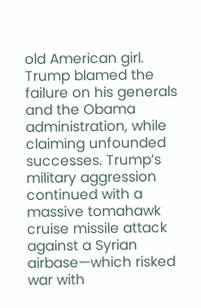old American girl. Trump blamed the failure on his generals and the Obama administration, while claiming unfounded successes. Trump’s military aggression continued with a massive tomahawk cruise missile attack against a Syrian airbase—which risked war with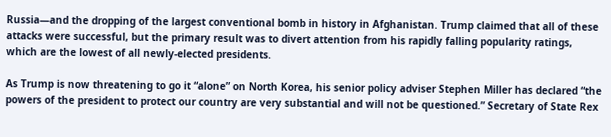Russia—and the dropping of the largest conventional bomb in history in Afghanistan. Trump claimed that all of these attacks were successful, but the primary result was to divert attention from his rapidly falling popularity ratings, which are the lowest of all newly-elected presidents.

As Trump is now threatening to go it “alone” on North Korea, his senior policy adviser Stephen Miller has declared “the powers of the president to protect our country are very substantial and will not be questioned.” Secretary of State Rex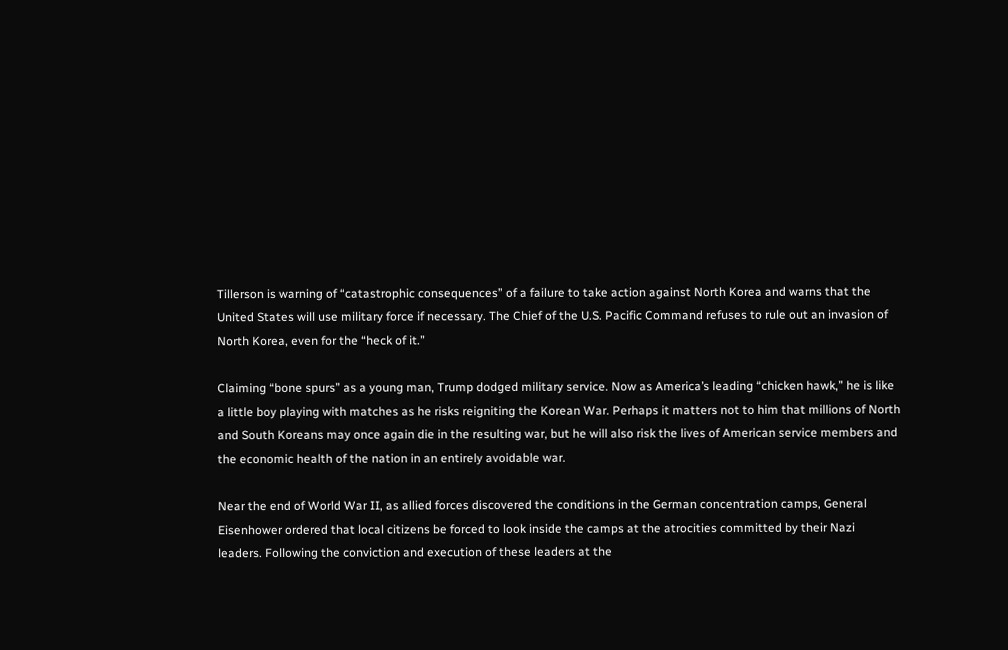Tillerson is warning of “catastrophic consequences” of a failure to take action against North Korea and warns that the United States will use military force if necessary. The Chief of the U.S. Pacific Command refuses to rule out an invasion of North Korea, even for the “heck of it.”

Claiming “bone spurs” as a young man, Trump dodged military service. Now as America’s leading “chicken hawk,” he is like a little boy playing with matches as he risks reigniting the Korean War. Perhaps it matters not to him that millions of North and South Koreans may once again die in the resulting war, but he will also risk the lives of American service members and the economic health of the nation in an entirely avoidable war.

Near the end of World War II, as allied forces discovered the conditions in the German concentration camps, General Eisenhower ordered that local citizens be forced to look inside the camps at the atrocities committed by their Nazi leaders. Following the conviction and execution of these leaders at the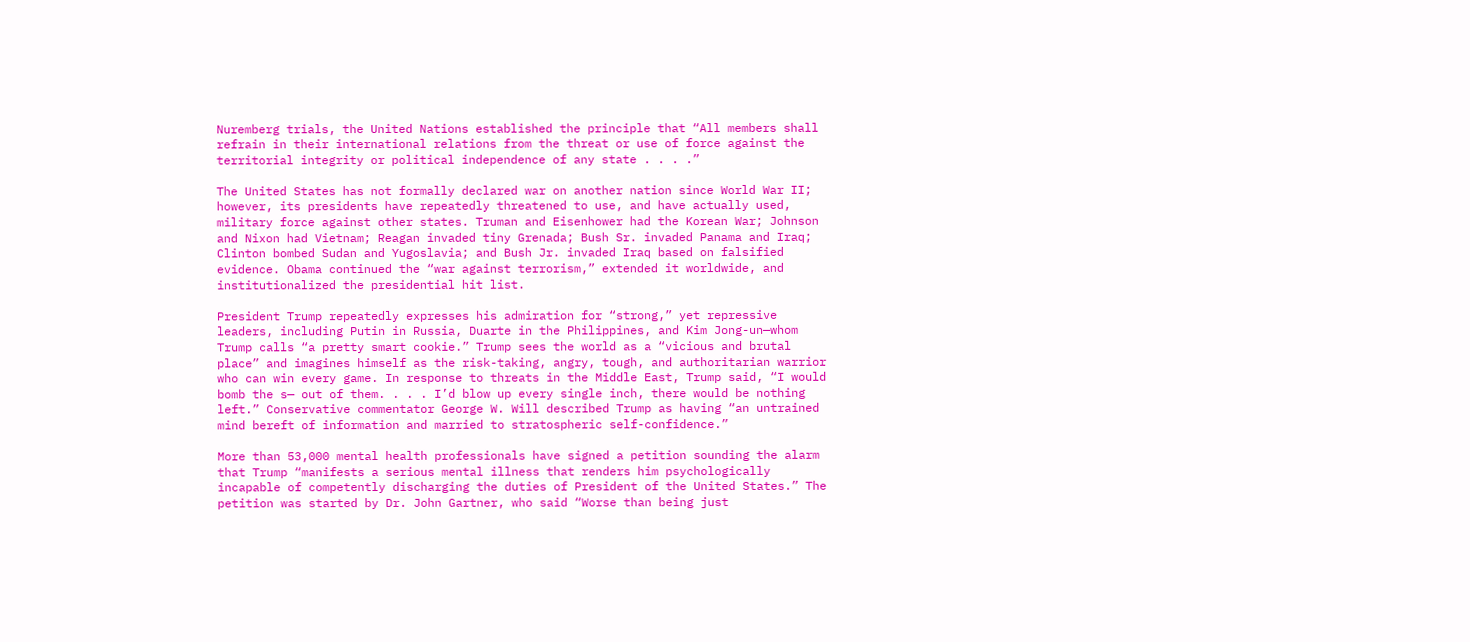Nuremberg trials, the United Nations established the principle that “All members shall refrain in their international relations from the threat or use of force against the territorial integrity or political independence of any state . . . .”

The United States has not formally declared war on another nation since World War II; however, its presidents have repeatedly threatened to use, and have actually used, military force against other states. Truman and Eisenhower had the Korean War; Johnson and Nixon had Vietnam; Reagan invaded tiny Grenada; Bush Sr. invaded Panama and Iraq; Clinton bombed Sudan and Yugoslavia; and Bush Jr. invaded Iraq based on falsified evidence. Obama continued the “war against terrorism,” extended it worldwide, and institutionalized the presidential hit list.

President Trump repeatedly expresses his admiration for “strong,” yet repressive leaders, including Putin in Russia, Duarte in the Philippines, and Kim Jong-un—whom Trump calls “a pretty smart cookie.” Trump sees the world as a “vicious and brutal place” and imagines himself as the risk-taking, angry, tough, and authoritarian warrior who can win every game. In response to threats in the Middle East, Trump said, “I would bomb the s— out of them. . . . I’d blow up every single inch, there would be nothing left.” Conservative commentator George W. Will described Trump as having “an untrained mind bereft of information and married to stratospheric self-confidence.”

More than 53,000 mental health professionals have signed a petition sounding the alarm that Trump “manifests a serious mental illness that renders him psychologically incapable of competently discharging the duties of President of the United States.” The petition was started by Dr. John Gartner, who said “Worse than being just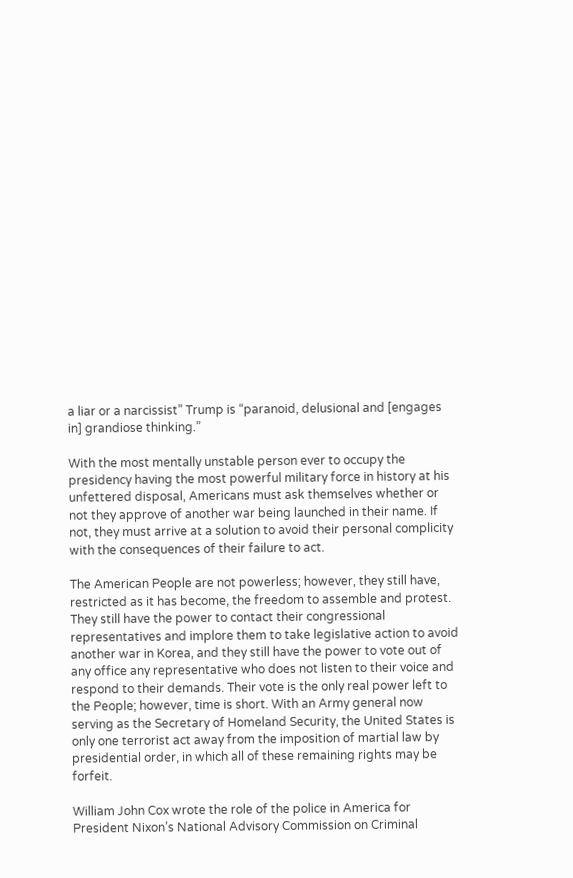a liar or a narcissist” Trump is “paranoid, delusional and [engages in] grandiose thinking.”

With the most mentally unstable person ever to occupy the presidency having the most powerful military force in history at his unfettered disposal, Americans must ask themselves whether or not they approve of another war being launched in their name. If not, they must arrive at a solution to avoid their personal complicity with the consequences of their failure to act.

The American People are not powerless; however, they still have, restricted as it has become, the freedom to assemble and protest. They still have the power to contact their congressional representatives and implore them to take legislative action to avoid another war in Korea, and they still have the power to vote out of any office any representative who does not listen to their voice and respond to their demands. Their vote is the only real power left to the People; however, time is short. With an Army general now serving as the Secretary of Homeland Security, the United States is only one terrorist act away from the imposition of martial law by presidential order, in which all of these remaining rights may be forfeit.

William John Cox wrote the role of the police in America for President Nixon’s National Advisory Commission on Criminal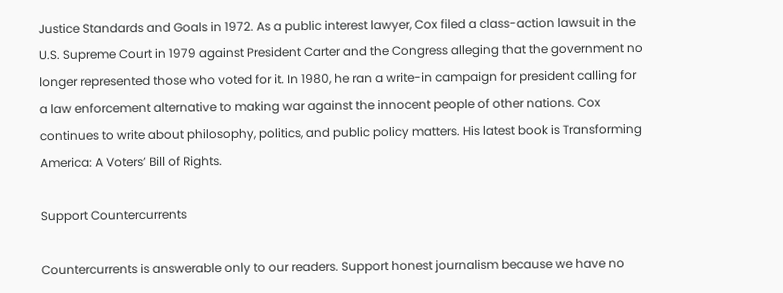Justice Standards and Goals in 1972. As a public interest lawyer, Cox filed a class-action lawsuit in the U.S. Supreme Court in 1979 against President Carter and the Congress alleging that the government no longer represented those who voted for it. In 1980, he ran a write-in campaign for president calling for a law enforcement alternative to making war against the innocent people of other nations. Cox continues to write about philosophy, politics, and public policy matters. His latest book is Transforming America: A Voters’ Bill of Rights.

Support Countercurrents

Countercurrents is answerable only to our readers. Support honest journalism because we have no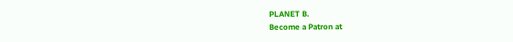PLANET B.
Become a Patron at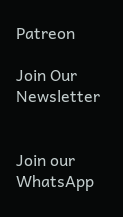Patreon

Join Our Newsletter


Join our WhatsApp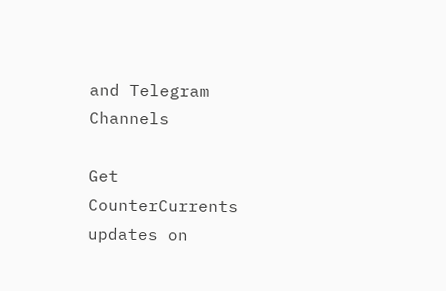and Telegram Channels

Get CounterCurrents updates on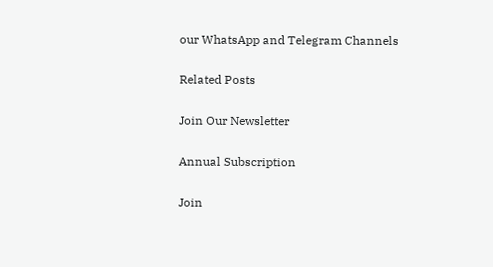our WhatsApp and Telegram Channels

Related Posts

Join Our Newsletter

Annual Subscription

Join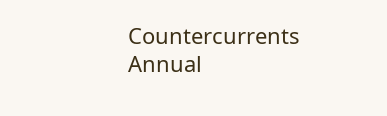Countercurrents Annual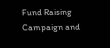Fund Raising Campaign and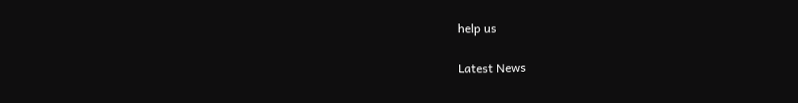help us

Latest News